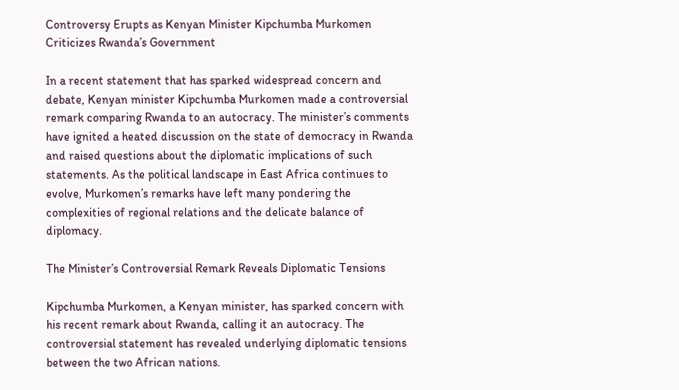Controversy Erupts as Kenyan Minister Kipchumba Murkomen Criticizes Rwanda’s Government

In a recent statement that has sparked widespread concern and debate, Kenyan minister Kipchumba Murkomen made a controversial remark comparing Rwanda to an autocracy. The minister’s comments have ignited a heated discussion on the state of democracy in Rwanda and raised questions about the diplomatic implications of such statements. As the political landscape in East Africa continues to evolve, Murkomen’s remarks have left many pondering the complexities of regional relations and the delicate balance of diplomacy.

The Minister’s Controversial Remark Reveals Diplomatic Tensions

Kipchumba Murkomen, a Kenyan minister, has sparked concern with his recent remark about Rwanda, calling it an autocracy. The controversial statement has revealed underlying diplomatic tensions between the two African nations.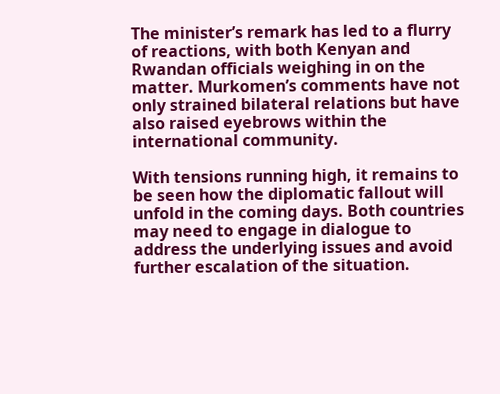The minister’s remark has led to a flurry of reactions, with both Kenyan and Rwandan officials weighing in on the matter. Murkomen’s comments have not only strained bilateral relations but have also raised eyebrows within the international community.

With tensions running high, it remains to be seen how the diplomatic fallout will unfold in the coming days. Both countries may need to engage in dialogue to address the underlying issues and avoid further escalation of the situation.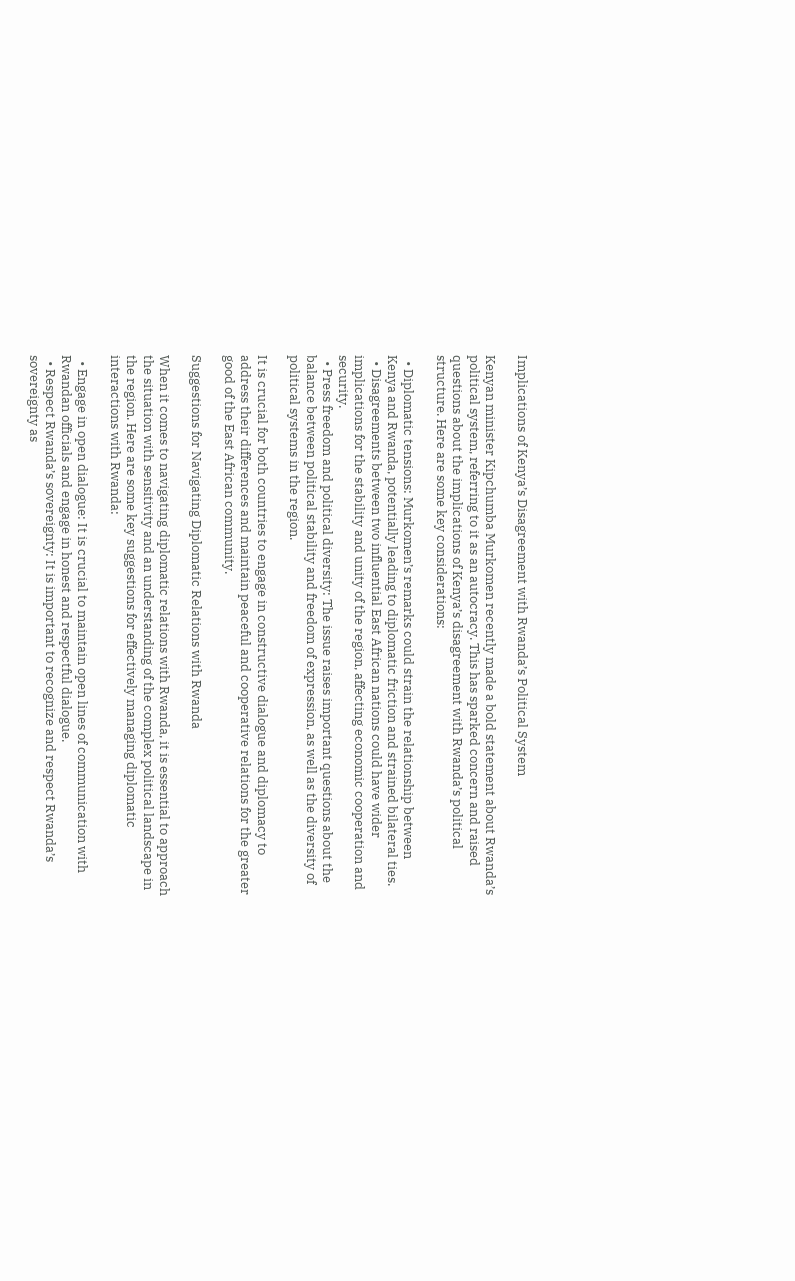Implications of Kenya’s Disagreement with Rwanda’s Political System

Kenyan minister Kipchumba Murkomen recently made a bold statement about Rwanda’s political system, referring to it as an autocracy. This has sparked concern and raised questions about the implications of Kenya’s disagreement with Rwanda’s political structure. Here are some key considerations:

  • Diplomatic tensions: Murkomen’s remarks could strain the relationship between Kenya and Rwanda, potentially leading to diplomatic friction and strained bilateral ties.
  • Disagreements between two influential East African nations could have wider implications for the stability and unity of the region, affecting economic cooperation and security.
  • Press freedom and political diversity: The issue raises important questions about the balance between political stability and freedom of expression, as well as the diversity of political systems in the region.

It is crucial for both countries to engage in constructive dialogue and diplomacy to address their differences and maintain peaceful and cooperative relations for the greater good of the East African community.

Suggestions for Navigating Diplomatic Relations with Rwanda

When it comes to navigating diplomatic relations with Rwanda, it is essential to approach the situation with sensitivity and an understanding of the complex political landscape in the region. Here are some key suggestions for effectively managing diplomatic interactions with Rwanda:

  • Engage in open dialogue: It is crucial to maintain open lines of communication with Rwandan officials and engage in honest and respectful dialogue.
  • Respect Rwanda’s sovereignty: It is important to recognize and respect Rwanda’s sovereignty as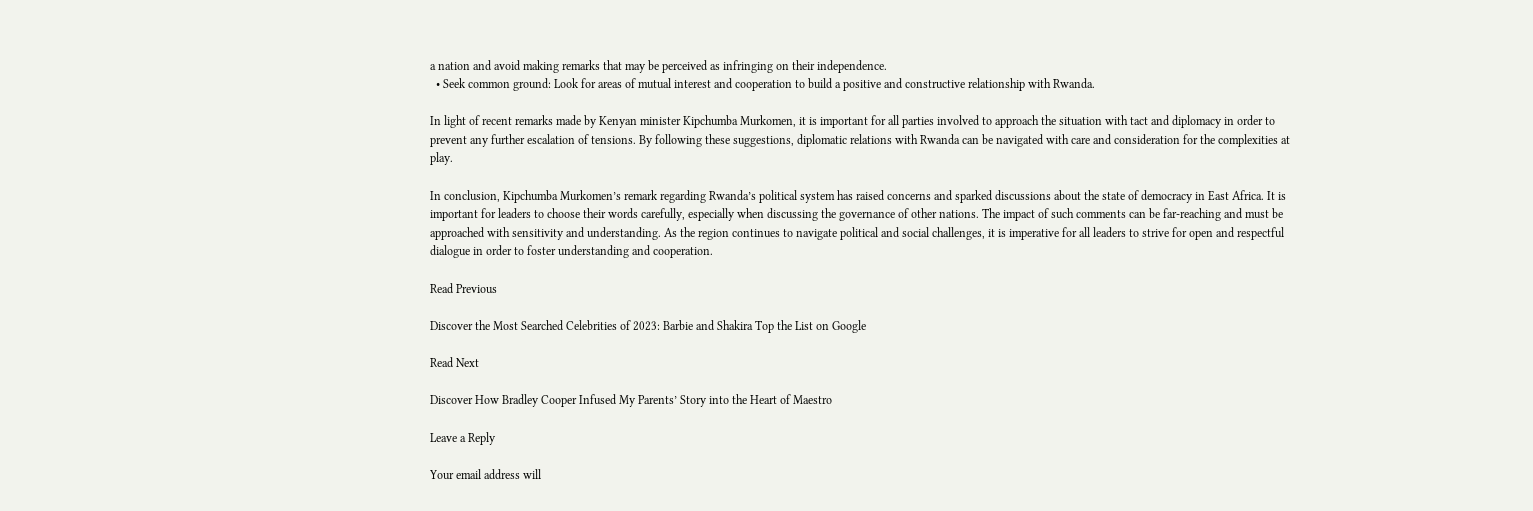a nation and avoid making remarks that may be perceived as infringing on their independence.
  • Seek common ground: Look for areas of mutual interest and cooperation to build a positive and constructive relationship with Rwanda.

In light of recent remarks made by Kenyan minister Kipchumba Murkomen, it is important for all parties involved to approach the situation with tact and diplomacy in order to prevent any further escalation of tensions. By following these suggestions, diplomatic relations with Rwanda can be navigated with care and consideration for the complexities at play.

In conclusion, Kipchumba Murkomen’s remark regarding Rwanda’s political system has raised concerns and sparked discussions about the state of democracy in East Africa. It is important for leaders to choose their words carefully, especially when discussing the governance of other nations. The impact of such comments can be far-reaching and must be approached with sensitivity and understanding. As the region continues to navigate political and social challenges, it is imperative for all leaders to strive for open and respectful dialogue in order to foster understanding and cooperation.

Read Previous

Discover the Most Searched Celebrities of 2023: Barbie and Shakira Top the List on Google

Read Next

Discover How Bradley Cooper Infused My Parents’ Story into the Heart of Maestro

Leave a Reply

Your email address will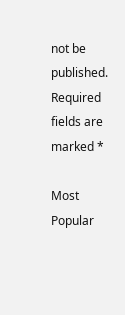not be published. Required fields are marked *

Most Popular